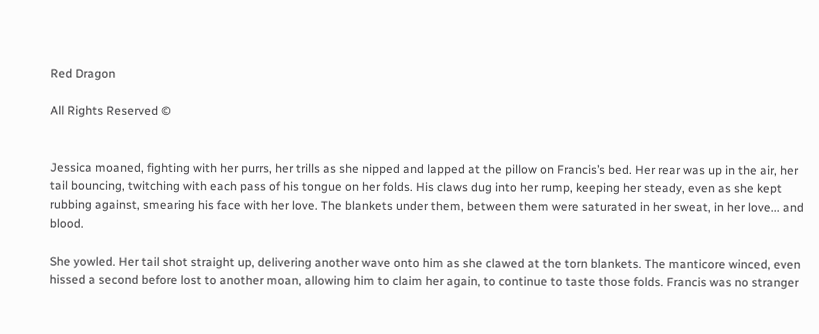Red Dragon

All Rights Reserved ©


Jessica moaned, fighting with her purrs, her trills as she nipped and lapped at the pillow on Francis’s bed. Her rear was up in the air, her tail bouncing, twitching with each pass of his tongue on her folds. His claws dug into her rump, keeping her steady, even as she kept rubbing against, smearing his face with her love. The blankets under them, between them were saturated in her sweat, in her love... and blood.

She yowled. Her tail shot straight up, delivering another wave onto him as she clawed at the torn blankets. The manticore winced, even hissed a second before lost to another moan, allowing him to claim her again, to continue to taste those folds. Francis was no stranger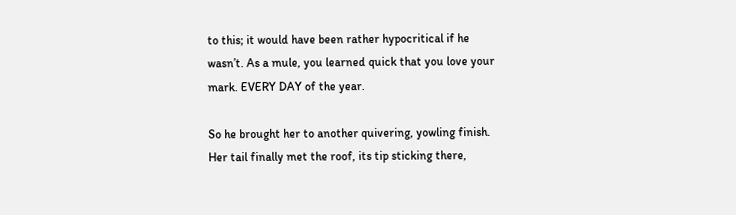to this; it would have been rather hypocritical if he wasn’t. As a mule, you learned quick that you love your mark. EVERY DAY of the year.

So he brought her to another quivering, yowling finish. Her tail finally met the roof, its tip sticking there,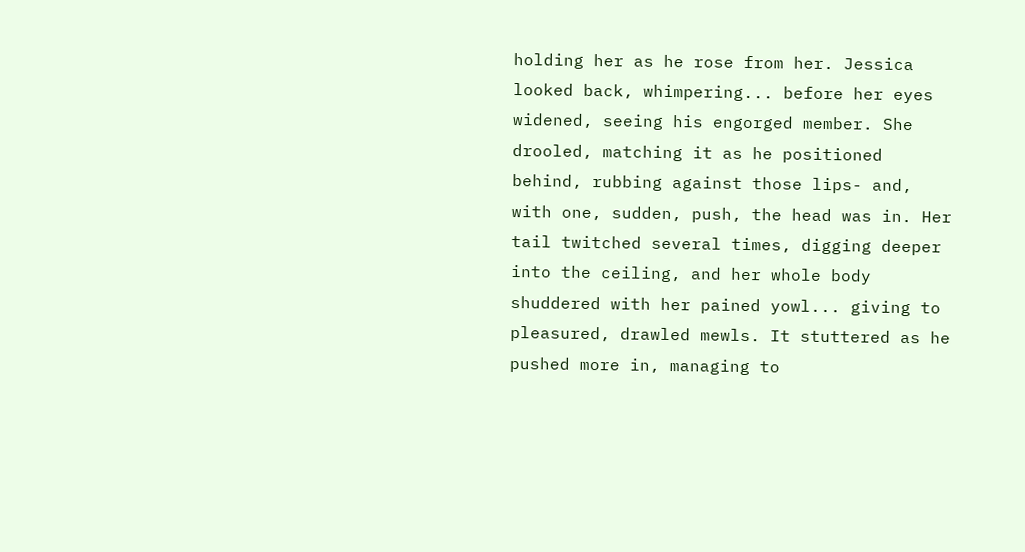holding her as he rose from her. Jessica looked back, whimpering... before her eyes widened, seeing his engorged member. She drooled, matching it as he positioned behind, rubbing against those lips- and, with one, sudden, push, the head was in. Her tail twitched several times, digging deeper into the ceiling, and her whole body shuddered with her pained yowl... giving to pleasured, drawled mewls. It stuttered as he pushed more in, managing to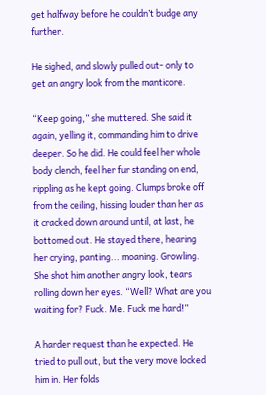get halfway before he couldn’t budge any further.

He sighed, and slowly pulled out- only to get an angry look from the manticore.

“Keep going,” she muttered. She said it again, yelling it, commanding him to drive deeper. So he did. He could feel her whole body clench, feel her fur standing on end, rippling as he kept going. Clumps broke off from the ceiling, hissing louder than her as it cracked down around until, at last, he bottomed out. He stayed there, hearing her crying, panting... moaning. Growling. She shot him another angry look, tears rolling down her eyes. “Well? What are you waiting for? Fuck. Me. Fuck me hard!”

A harder request than he expected. He tried to pull out, but the very move locked him in. Her folds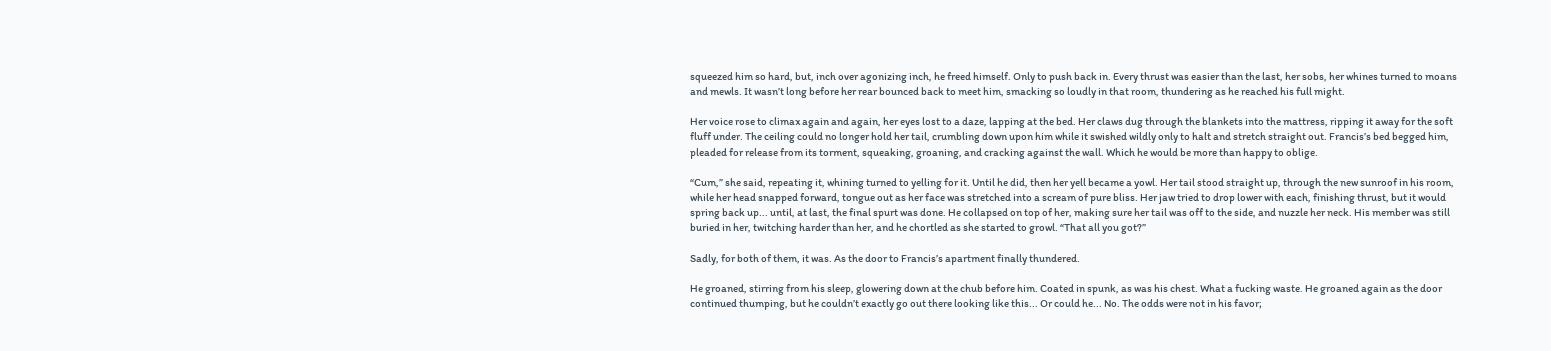squeezed him so hard, but, inch over agonizing inch, he freed himself. Only to push back in. Every thrust was easier than the last, her sobs, her whines turned to moans and mewls. It wasn’t long before her rear bounced back to meet him, smacking so loudly in that room, thundering as he reached his full might.

Her voice rose to climax again and again, her eyes lost to a daze, lapping at the bed. Her claws dug through the blankets into the mattress, ripping it away for the soft fluff under. The ceiling could no longer hold her tail, crumbling down upon him while it swished wildly only to halt and stretch straight out. Francis’s bed begged him, pleaded for release from its torment, squeaking, groaning, and cracking against the wall. Which he would be more than happy to oblige.

“Cum,” she said, repeating it, whining turned to yelling for it. Until he did, then her yell became a yowl. Her tail stood straight up, through the new sunroof in his room, while her head snapped forward, tongue out as her face was stretched into a scream of pure bliss. Her jaw tried to drop lower with each, finishing thrust, but it would spring back up... until, at last, the final spurt was done. He collapsed on top of her, making sure her tail was off to the side, and nuzzle her neck. His member was still buried in her, twitching harder than her, and he chortled as she started to growl. “That all you got?”

Sadly, for both of them, it was. As the door to Francis’s apartment finally thundered.

He groaned, stirring from his sleep, glowering down at the chub before him. Coated in spunk, as was his chest. What a fucking waste. He groaned again as the door continued thumping, but he couldn’t exactly go out there looking like this... Or could he... No. The odds were not in his favor;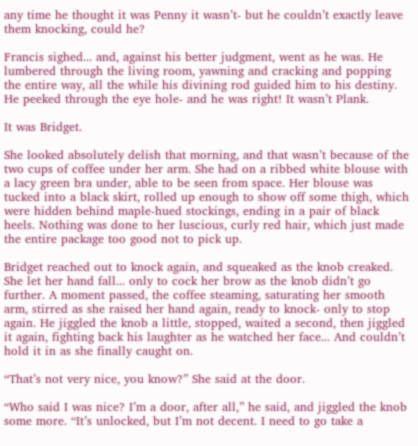any time he thought it was Penny it wasn’t- but he couldn’t exactly leave them knocking, could he?

Francis sighed... and, against his better judgment, went as he was. He lumbered through the living room, yawning and cracking and popping the entire way, all the while his divining rod guided him to his destiny. He peeked through the eye hole- and he was right! It wasn’t Plank.

It was Bridget.

She looked absolutely delish that morning, and that wasn’t because of the two cups of coffee under her arm. She had on a ribbed white blouse with a lacy green bra under, able to be seen from space. Her blouse was tucked into a black skirt, rolled up enough to show off some thigh, which were hidden behind maple-hued stockings, ending in a pair of black heels. Nothing was done to her luscious, curly red hair, which just made the entire package too good not to pick up.

Bridget reached out to knock again, and squeaked as the knob creaked. She let her hand fall... only to cock her brow as the knob didn’t go further. A moment passed, the coffee steaming, saturating her smooth arm, stirred as she raised her hand again, ready to knock- only to stop again. He jiggled the knob a little, stopped, waited a second, then jiggled it again, fighting back his laughter as he watched her face... And couldn’t hold it in as she finally caught on.

“That’s not very nice, you know?” She said at the door.

“Who said I was nice? I’m a door, after all,” he said, and jiggled the knob some more. “It’s unlocked, but I’m not decent. I need to go take a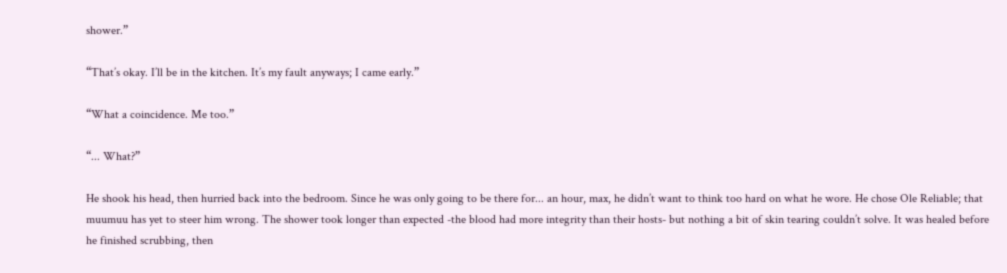shower.”

“That’s okay. I’ll be in the kitchen. It’s my fault anyways; I came early.”

“What a coincidence. Me too.”

“... What?”

He shook his head, then hurried back into the bedroom. Since he was only going to be there for... an hour, max, he didn’t want to think too hard on what he wore. He chose Ole Reliable; that muumuu has yet to steer him wrong. The shower took longer than expected -the blood had more integrity than their hosts- but nothing a bit of skin tearing couldn’t solve. It was healed before he finished scrubbing, then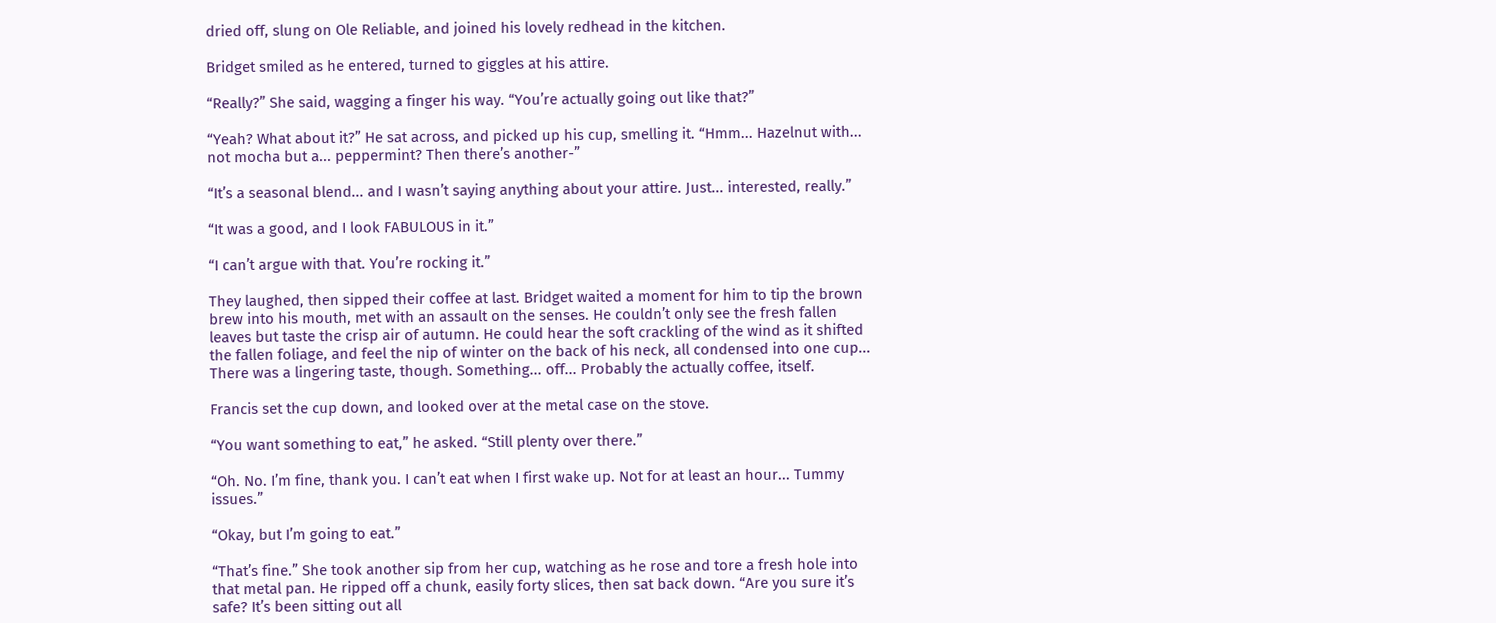dried off, slung on Ole Reliable, and joined his lovely redhead in the kitchen.

Bridget smiled as he entered, turned to giggles at his attire.

“Really?” She said, wagging a finger his way. “You’re actually going out like that?”

“Yeah? What about it?” He sat across, and picked up his cup, smelling it. “Hmm... Hazelnut with... not mocha but a... peppermint? Then there’s another-”

“It’s a seasonal blend... and I wasn’t saying anything about your attire. Just... interested, really.”

“It was a good, and I look FABULOUS in it.”

“I can’t argue with that. You’re rocking it.”

They laughed, then sipped their coffee at last. Bridget waited a moment for him to tip the brown brew into his mouth, met with an assault on the senses. He couldn’t only see the fresh fallen leaves but taste the crisp air of autumn. He could hear the soft crackling of the wind as it shifted the fallen foliage, and feel the nip of winter on the back of his neck, all condensed into one cup... There was a lingering taste, though. Something... off... Probably the actually coffee, itself.

Francis set the cup down, and looked over at the metal case on the stove.

“You want something to eat,” he asked. “Still plenty over there.”

“Oh. No. I’m fine, thank you. I can’t eat when I first wake up. Not for at least an hour... Tummy issues.”

“Okay, but I’m going to eat.”

“That’s fine.” She took another sip from her cup, watching as he rose and tore a fresh hole into that metal pan. He ripped off a chunk, easily forty slices, then sat back down. “Are you sure it’s safe? It’s been sitting out all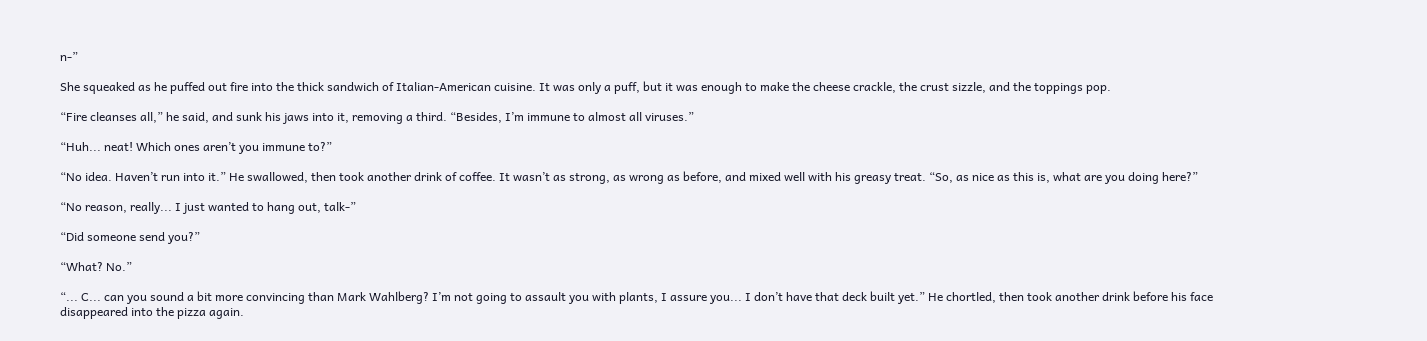n-”

She squeaked as he puffed out fire into the thick sandwich of Italian-American cuisine. It was only a puff, but it was enough to make the cheese crackle, the crust sizzle, and the toppings pop.

“Fire cleanses all,” he said, and sunk his jaws into it, removing a third. “Besides, I’m immune to almost all viruses.”

“Huh... neat! Which ones aren’t you immune to?”

“No idea. Haven’t run into it.” He swallowed, then took another drink of coffee. It wasn’t as strong, as wrong as before, and mixed well with his greasy treat. “So, as nice as this is, what are you doing here?”

“No reason, really... I just wanted to hang out, talk-”

“Did someone send you?”

“What? No.”

“... C... can you sound a bit more convincing than Mark Wahlberg? I’m not going to assault you with plants, I assure you... I don’t have that deck built yet.” He chortled, then took another drink before his face disappeared into the pizza again.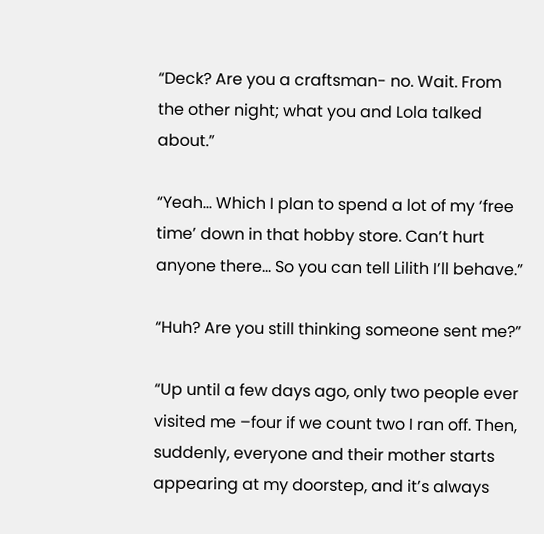“Deck? Are you a craftsman- no. Wait. From the other night; what you and Lola talked about.”

“Yeah... Which I plan to spend a lot of my ‘free time’ down in that hobby store. Can’t hurt anyone there... So you can tell Lilith I’ll behave.”

“Huh? Are you still thinking someone sent me?”

“Up until a few days ago, only two people ever visited me –four if we count two I ran off. Then, suddenly, everyone and their mother starts appearing at my doorstep, and it’s always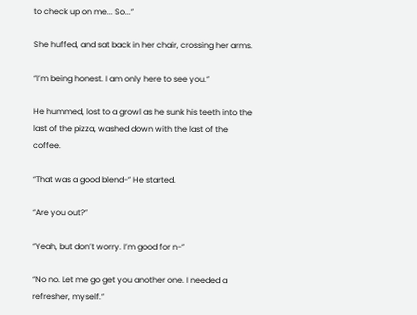to check up on me... So...”

She huffed, and sat back in her chair, crossing her arms.

“I’m being honest. I am only here to see you.”

He hummed, lost to a growl as he sunk his teeth into the last of the pizza, washed down with the last of the coffee.

“That was a good blend-” He started.

“Are you out?”

“Yeah, but don’t worry. I’m good for n-”

“No no. Let me go get you another one. I needed a refresher, myself.”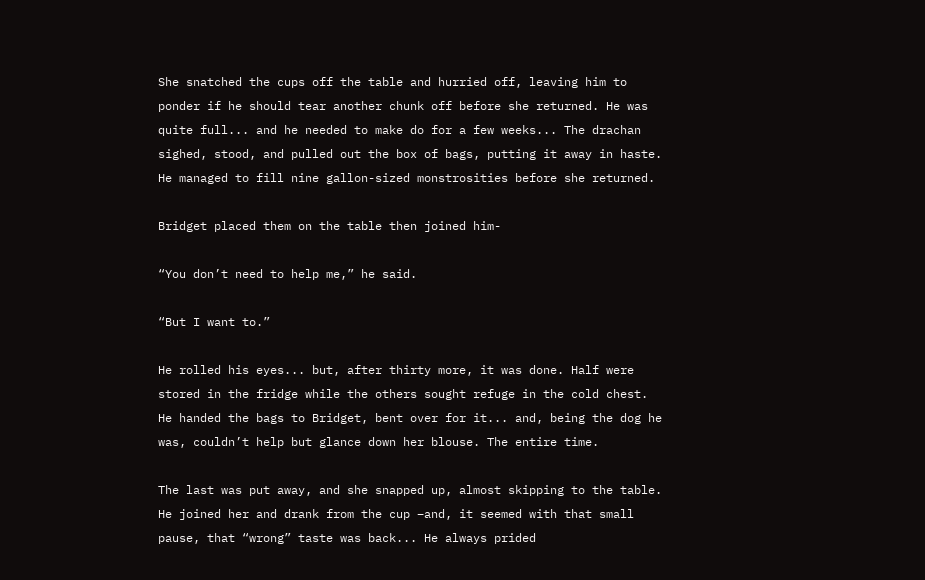She snatched the cups off the table and hurried off, leaving him to ponder if he should tear another chunk off before she returned. He was quite full... and he needed to make do for a few weeks... The drachan sighed, stood, and pulled out the box of bags, putting it away in haste. He managed to fill nine gallon-sized monstrosities before she returned.

Bridget placed them on the table then joined him-

“You don’t need to help me,” he said.

“But I want to.”

He rolled his eyes... but, after thirty more, it was done. Half were stored in the fridge while the others sought refuge in the cold chest. He handed the bags to Bridget, bent over for it... and, being the dog he was, couldn’t help but glance down her blouse. The entire time.

The last was put away, and she snapped up, almost skipping to the table. He joined her and drank from the cup –and, it seemed with that small pause, that “wrong” taste was back... He always prided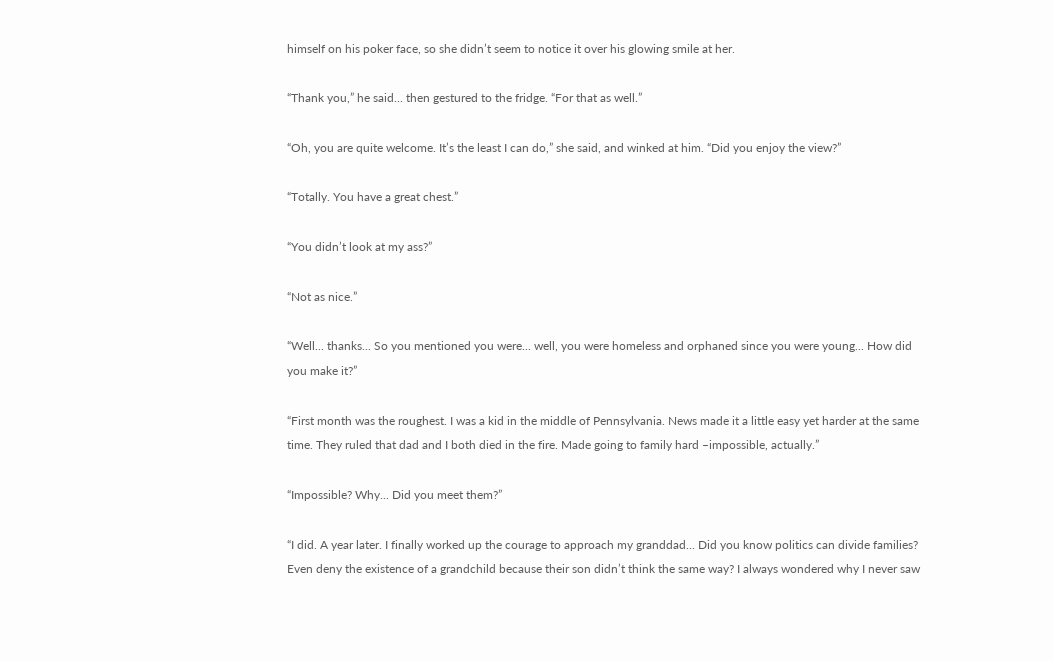himself on his poker face, so she didn’t seem to notice it over his glowing smile at her.

“Thank you,” he said... then gestured to the fridge. “For that as well.”

“Oh, you are quite welcome. It’s the least I can do,” she said, and winked at him. “Did you enjoy the view?”

“Totally. You have a great chest.”

“You didn’t look at my ass?”

“Not as nice.”

“Well... thanks... So you mentioned you were... well, you were homeless and orphaned since you were young... How did you make it?”

“First month was the roughest. I was a kid in the middle of Pennsylvania. News made it a little easy yet harder at the same time. They ruled that dad and I both died in the fire. Made going to family hard –impossible, actually.”

“Impossible? Why... Did you meet them?”

“I did. A year later. I finally worked up the courage to approach my granddad... Did you know politics can divide families? Even deny the existence of a grandchild because their son didn’t think the same way? I always wondered why I never saw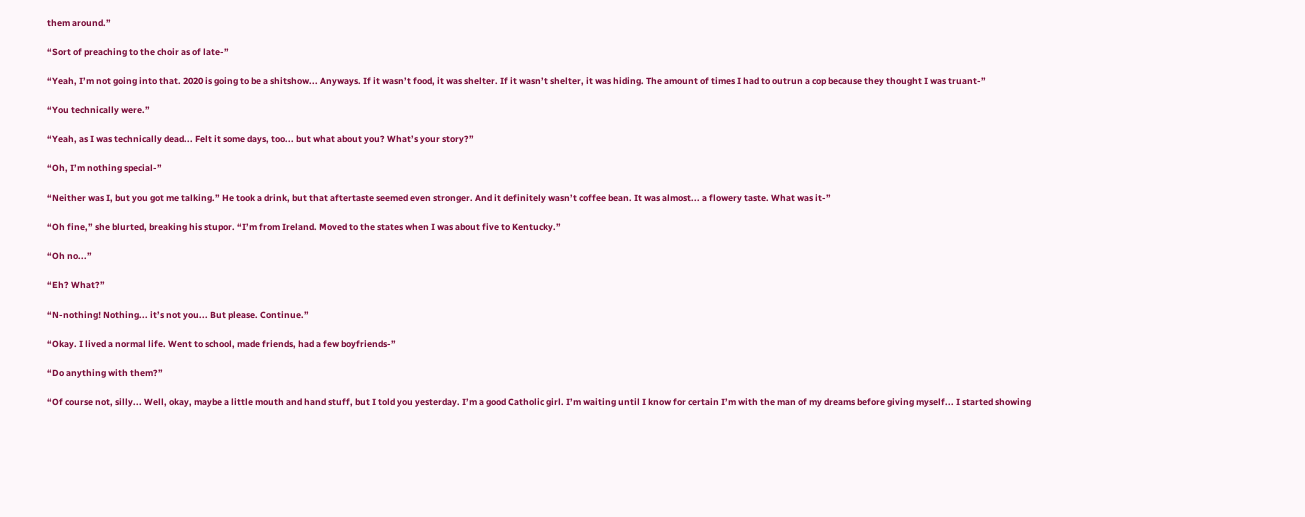them around.”

“Sort of preaching to the choir as of late-”

“Yeah, I’m not going into that. 2020 is going to be a shitshow... Anyways. If it wasn’t food, it was shelter. If it wasn’t shelter, it was hiding. The amount of times I had to outrun a cop because they thought I was truant-”

“You technically were.”

“Yeah, as I was technically dead... Felt it some days, too... but what about you? What’s your story?”

“Oh, I’m nothing special-”

“Neither was I, but you got me talking.” He took a drink, but that aftertaste seemed even stronger. And it definitely wasn’t coffee bean. It was almost... a flowery taste. What was it-”

“Oh fine,” she blurted, breaking his stupor. “I’m from Ireland. Moved to the states when I was about five to Kentucky.”

“Oh no...”

“Eh? What?”

“N-nothing! Nothing... it’s not you... But please. Continue.”

“Okay. I lived a normal life. Went to school, made friends, had a few boyfriends-”

“Do anything with them?”

“Of course not, silly... Well, okay, maybe a little mouth and hand stuff, but I told you yesterday. I’m a good Catholic girl. I’m waiting until I know for certain I’m with the man of my dreams before giving myself... I started showing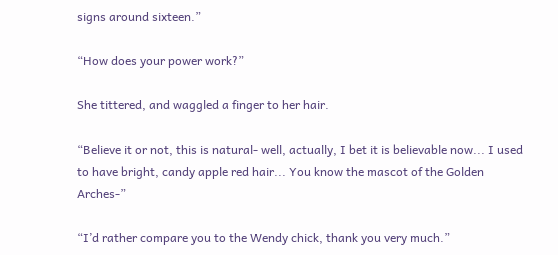signs around sixteen.”

“How does your power work?”

She tittered, and waggled a finger to her hair.

“Believe it or not, this is natural- well, actually, I bet it is believable now... I used to have bright, candy apple red hair... You know the mascot of the Golden Arches-”

“I’d rather compare you to the Wendy chick, thank you very much.”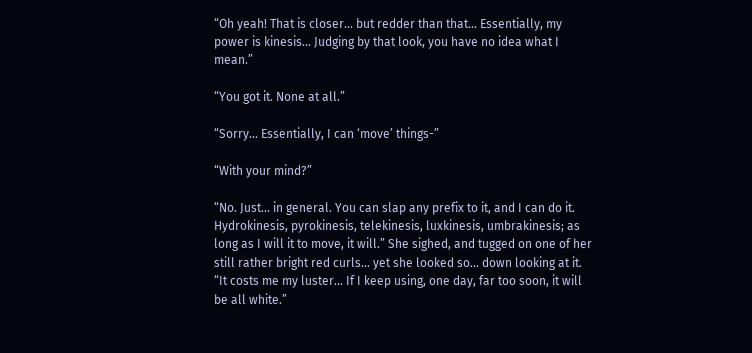“Oh yeah! That is closer... but redder than that... Essentially, my power is kinesis... Judging by that look, you have no idea what I mean.”

“You got it. None at all.”

“Sorry... Essentially, I can ‘move’ things-”

“With your mind?”

“No. Just... in general. You can slap any prefix to it, and I can do it. Hydrokinesis, pyrokinesis, telekinesis, luxkinesis, umbrakinesis; as long as I will it to move, it will.” She sighed, and tugged on one of her still rather bright red curls... yet she looked so... down looking at it. “It costs me my luster... If I keep using, one day, far too soon, it will be all white.”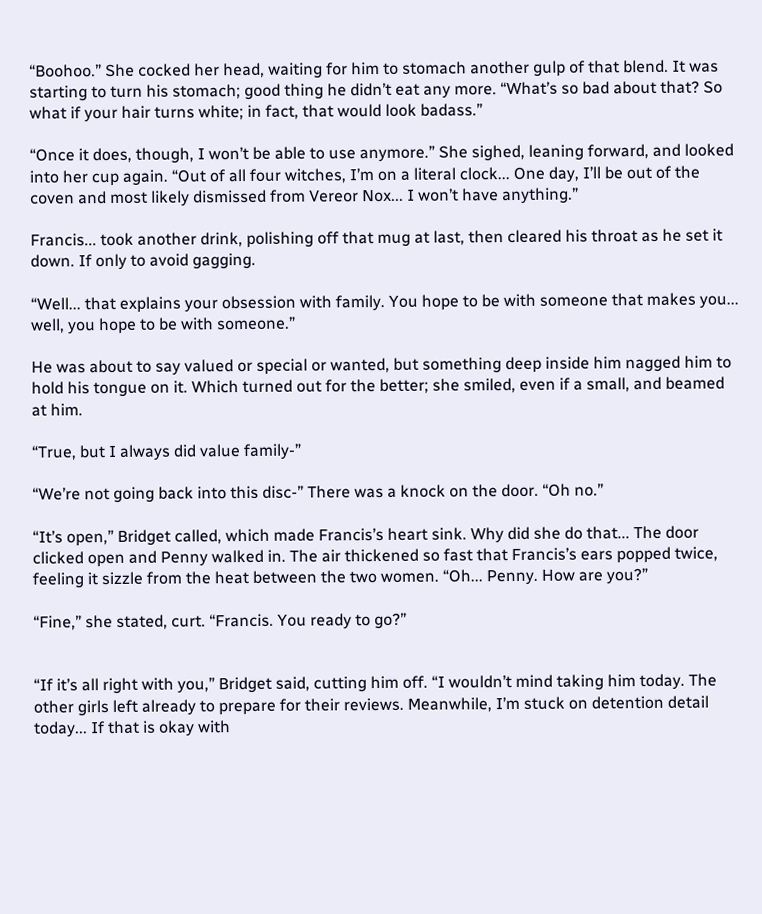“Boohoo.” She cocked her head, waiting for him to stomach another gulp of that blend. It was starting to turn his stomach; good thing he didn’t eat any more. “What’s so bad about that? So what if your hair turns white; in fact, that would look badass.”

“Once it does, though, I won’t be able to use anymore.” She sighed, leaning forward, and looked into her cup again. “Out of all four witches, I’m on a literal clock... One day, I’ll be out of the coven and most likely dismissed from Vereor Nox... I won’t have anything.”

Francis... took another drink, polishing off that mug at last, then cleared his throat as he set it down. If only to avoid gagging.

“Well... that explains your obsession with family. You hope to be with someone that makes you... well, you hope to be with someone.”

He was about to say valued or special or wanted, but something deep inside him nagged him to hold his tongue on it. Which turned out for the better; she smiled, even if a small, and beamed at him.

“True, but I always did value family-”

“We’re not going back into this disc-” There was a knock on the door. “Oh no.”

“It’s open,” Bridget called, which made Francis’s heart sink. Why did she do that... The door clicked open and Penny walked in. The air thickened so fast that Francis’s ears popped twice, feeling it sizzle from the heat between the two women. “Oh... Penny. How are you?”

“Fine,” she stated, curt. “Francis. You ready to go?”


“If it’s all right with you,” Bridget said, cutting him off. “I wouldn’t mind taking him today. The other girls left already to prepare for their reviews. Meanwhile, I’m stuck on detention detail today... If that is okay with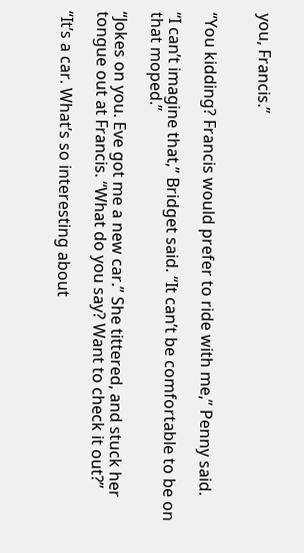you, Francis.”


“You kidding? Francis would prefer to ride with me,” Penny said.

“I can’t imagine that,” Bridget said. “It can’t be comfortable to be on that moped.”

“Jokes on you. Eve got me a new car.” She tittered, and stuck her tongue out at Francis. “What do you say? Want to check it out?”

“It’s a car. What’s so interesting about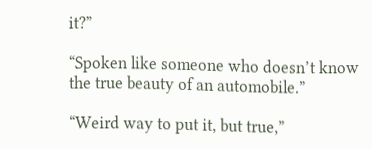it?”

“Spoken like someone who doesn’t know the true beauty of an automobile.”

“Weird way to put it, but true,”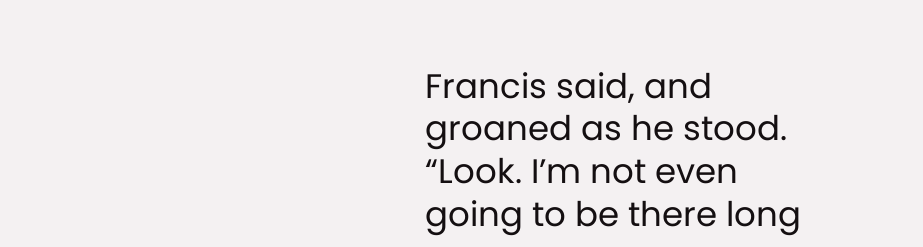Francis said, and groaned as he stood. “Look. I’m not even going to be there long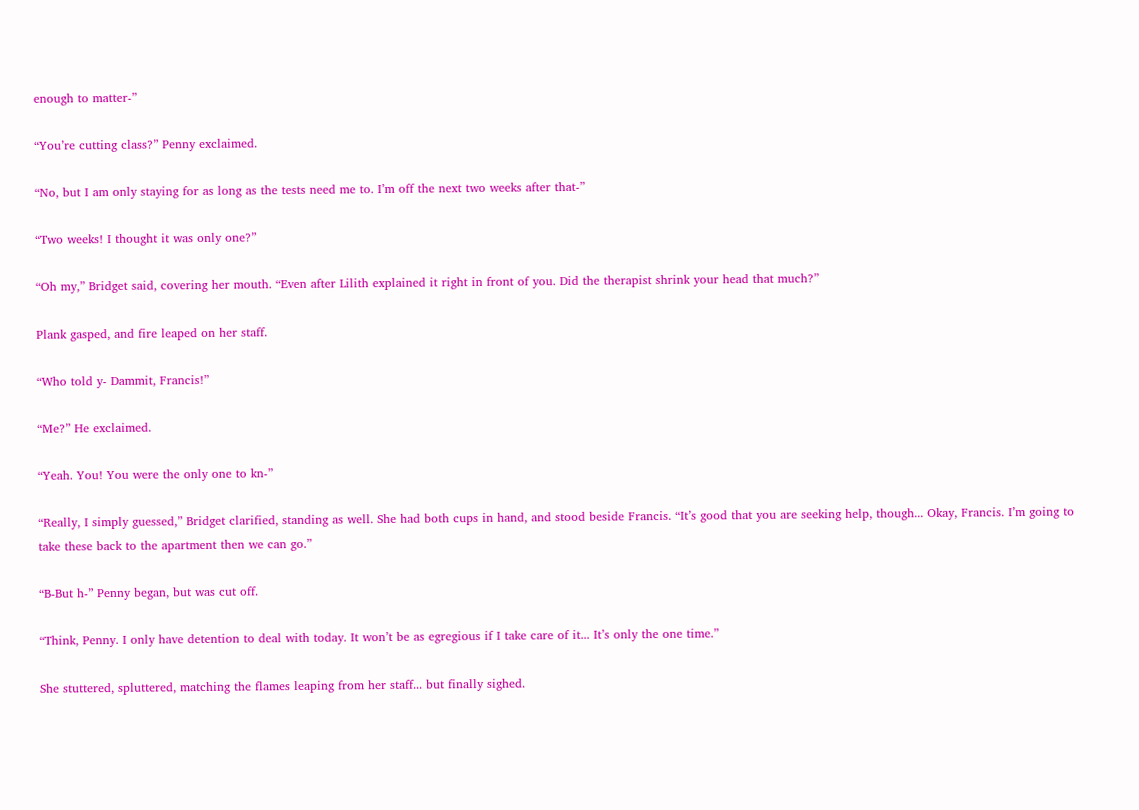enough to matter-”

“You’re cutting class?” Penny exclaimed.

“No, but I am only staying for as long as the tests need me to. I’m off the next two weeks after that-”

“Two weeks! I thought it was only one?”

“Oh my,” Bridget said, covering her mouth. “Even after Lilith explained it right in front of you. Did the therapist shrink your head that much?”

Plank gasped, and fire leaped on her staff.

“Who told y- Dammit, Francis!”

“Me?” He exclaimed.

“Yeah. You! You were the only one to kn-”

“Really, I simply guessed,” Bridget clarified, standing as well. She had both cups in hand, and stood beside Francis. “It’s good that you are seeking help, though... Okay, Francis. I’m going to take these back to the apartment then we can go.”

“B-But h-” Penny began, but was cut off.

“Think, Penny. I only have detention to deal with today. It won’t be as egregious if I take care of it... It’s only the one time.”

She stuttered, spluttered, matching the flames leaping from her staff... but finally sighed.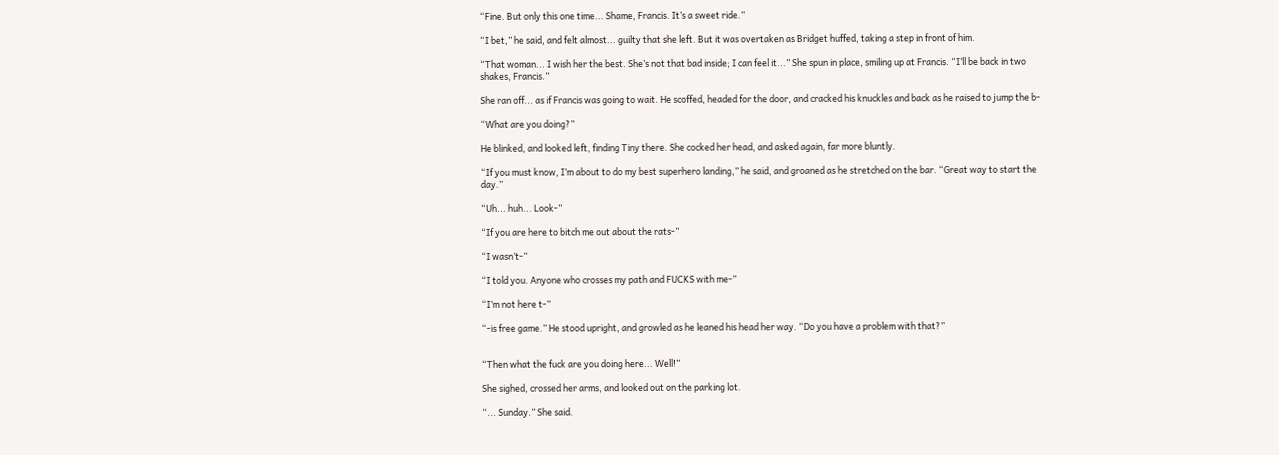“Fine. But only this one time... Shame, Francis. It’s a sweet ride.”

“I bet,” he said, and felt almost... guilty that she left. But it was overtaken as Bridget huffed, taking a step in front of him.

“That woman... I wish her the best. She’s not that bad inside; I can feel it...” She spun in place, smiling up at Francis. “I’ll be back in two shakes, Francis.”

She ran off... as if Francis was going to wait. He scoffed, headed for the door, and cracked his knuckles and back as he raised to jump the b-

“What are you doing?”

He blinked, and looked left, finding Tiny there. She cocked her head, and asked again, far more bluntly.

“If you must know, I’m about to do my best superhero landing,” he said, and groaned as he stretched on the bar. “Great way to start the day.”

“Uh... huh... Look-”

“If you are here to bitch me out about the rats-”

“I wasn’t-”

“I told you. Anyone who crosses my path and FUCKS with me-”

“I’m not here t-”

“-is free game.” He stood upright, and growled as he leaned his head her way. “Do you have a problem with that?”


“Then what the fuck are you doing here... Well!”

She sighed, crossed her arms, and looked out on the parking lot.

“... Sunday.” She said.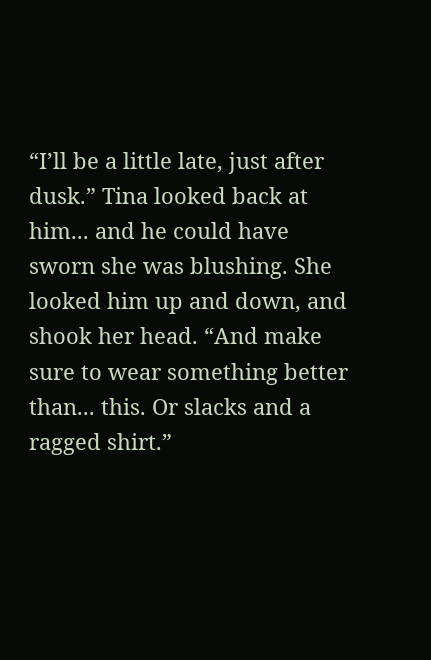“I’ll be a little late, just after dusk.” Tina looked back at him... and he could have sworn she was blushing. She looked him up and down, and shook her head. “And make sure to wear something better than... this. Or slacks and a ragged shirt.”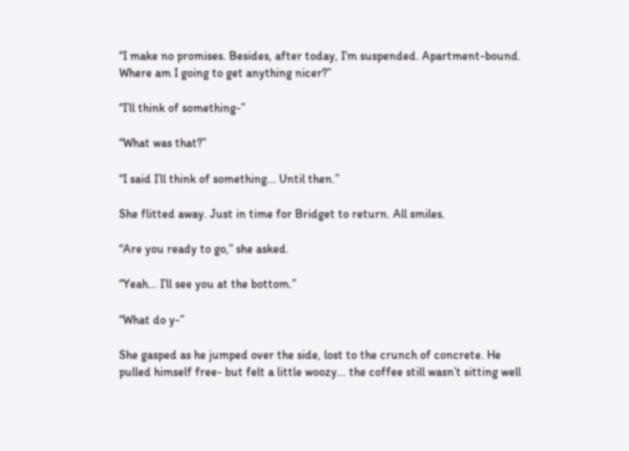“I make no promises. Besides, after today, I’m suspended. Apartment-bound. Where am I going to get anything nicer?”

“I’ll think of something-”

“What was that?”

“I said I’ll think of something... Until then.”

She flitted away. Just in time for Bridget to return. All smiles.

“Are you ready to go,” she asked.

“Yeah... I’ll see you at the bottom.”

“What do y-”

She gasped as he jumped over the side, lost to the crunch of concrete. He pulled himself free- but felt a little woozy... the coffee still wasn’t sitting well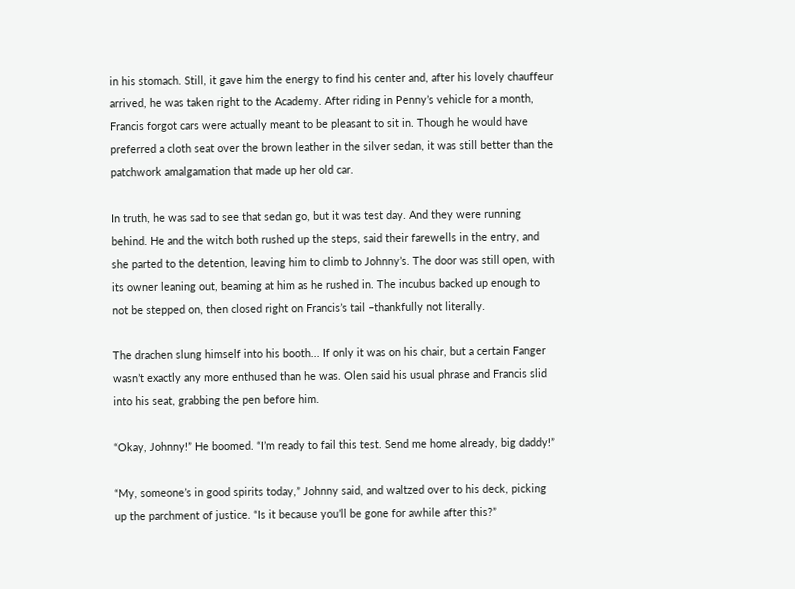in his stomach. Still, it gave him the energy to find his center and, after his lovely chauffeur arrived, he was taken right to the Academy. After riding in Penny’s vehicle for a month, Francis forgot cars were actually meant to be pleasant to sit in. Though he would have preferred a cloth seat over the brown leather in the silver sedan, it was still better than the patchwork amalgamation that made up her old car.

In truth, he was sad to see that sedan go, but it was test day. And they were running behind. He and the witch both rushed up the steps, said their farewells in the entry, and she parted to the detention, leaving him to climb to Johnny’s. The door was still open, with its owner leaning out, beaming at him as he rushed in. The incubus backed up enough to not be stepped on, then closed right on Francis’s tail –thankfully not literally.

The drachen slung himself into his booth... If only it was on his chair, but a certain Fanger wasn’t exactly any more enthused than he was. Olen said his usual phrase and Francis slid into his seat, grabbing the pen before him.

“Okay, Johnny!” He boomed. “I’m ready to fail this test. Send me home already, big daddy!”

“My, someone’s in good spirits today,” Johnny said, and waltzed over to his deck, picking up the parchment of justice. “Is it because you’ll be gone for awhile after this?”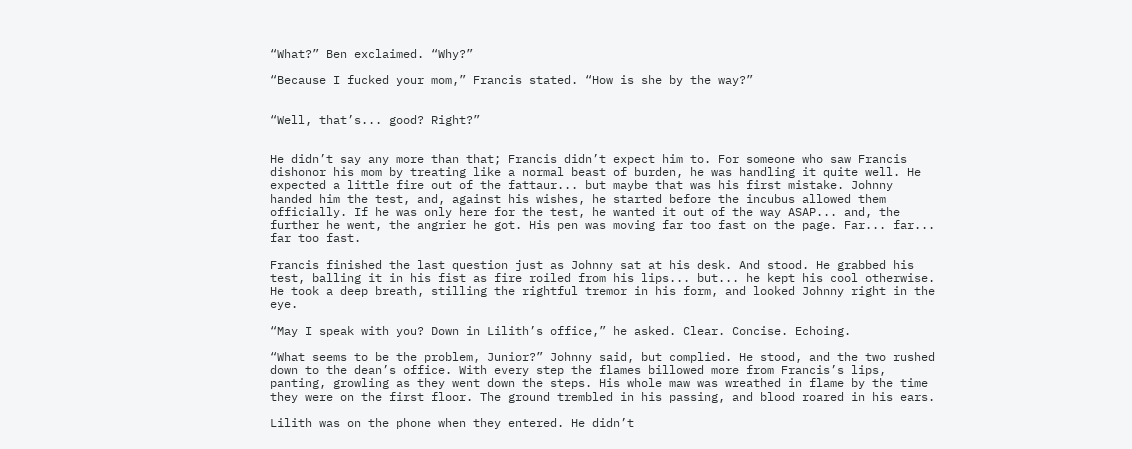“What?” Ben exclaimed. “Why?”

“Because I fucked your mom,” Francis stated. “How is she by the way?”


“Well, that’s... good? Right?”


He didn’t say any more than that; Francis didn’t expect him to. For someone who saw Francis dishonor his mom by treating like a normal beast of burden, he was handling it quite well. He expected a little fire out of the fattaur... but maybe that was his first mistake. Johnny handed him the test, and, against his wishes, he started before the incubus allowed them officially. If he was only here for the test, he wanted it out of the way ASAP... and, the further he went, the angrier he got. His pen was moving far too fast on the page. Far... far... far too fast.

Francis finished the last question just as Johnny sat at his desk. And stood. He grabbed his test, balling it in his fist as fire roiled from his lips... but... he kept his cool otherwise. He took a deep breath, stilling the rightful tremor in his form, and looked Johnny right in the eye.

“May I speak with you? Down in Lilith’s office,” he asked. Clear. Concise. Echoing.

“What seems to be the problem, Junior?” Johnny said, but complied. He stood, and the two rushed down to the dean’s office. With every step the flames billowed more from Francis’s lips, panting, growling as they went down the steps. His whole maw was wreathed in flame by the time they were on the first floor. The ground trembled in his passing, and blood roared in his ears.

Lilith was on the phone when they entered. He didn’t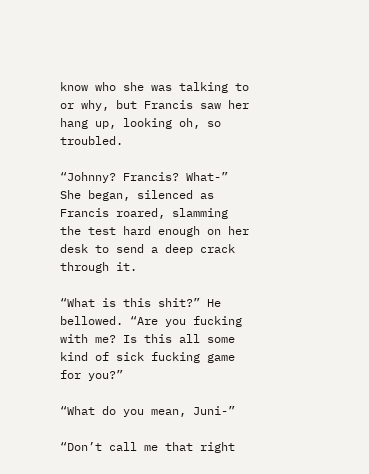know who she was talking to or why, but Francis saw her hang up, looking oh, so troubled.

“Johnny? Francis? What-” She began, silenced as Francis roared, slamming the test hard enough on her desk to send a deep crack through it.

“What is this shit?” He bellowed. “Are you fucking with me? Is this all some kind of sick fucking game for you?”

“What do you mean, Juni-”

“Don’t call me that right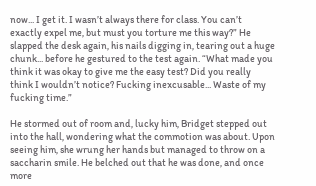now... I get it. I wasn’t always there for class. You can’t exactly expel me, but must you torture me this way?” He slapped the desk again, his nails digging in, tearing out a huge chunk... before he gestured to the test again. “What made you think it was okay to give me the easy test? Did you really think I wouldn’t notice? Fucking inexcusable... Waste of my fucking time.”

He stormed out of room and, lucky him, Bridget stepped out into the hall, wondering what the commotion was about. Upon seeing him, she wrung her hands but managed to throw on a saccharin smile. He belched out that he was done, and once more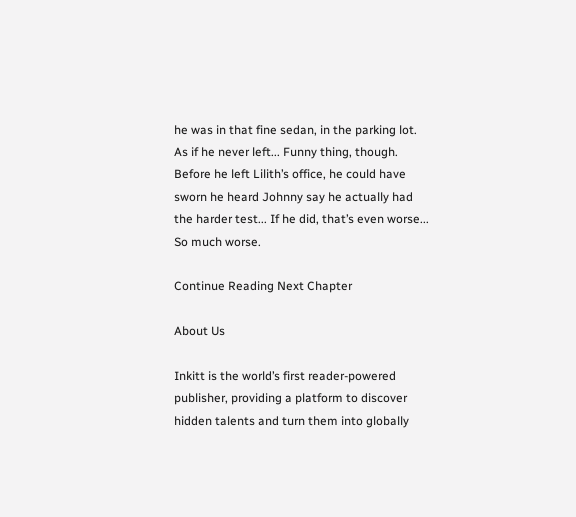he was in that fine sedan, in the parking lot. As if he never left... Funny thing, though. Before he left Lilith’s office, he could have sworn he heard Johnny say he actually had the harder test... If he did, that’s even worse... So much worse.

Continue Reading Next Chapter

About Us

Inkitt is the world’s first reader-powered publisher, providing a platform to discover hidden talents and turn them into globally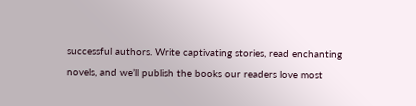successful authors. Write captivating stories, read enchanting novels, and we’ll publish the books our readers love most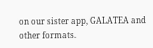on our sister app, GALATEA and other formats.